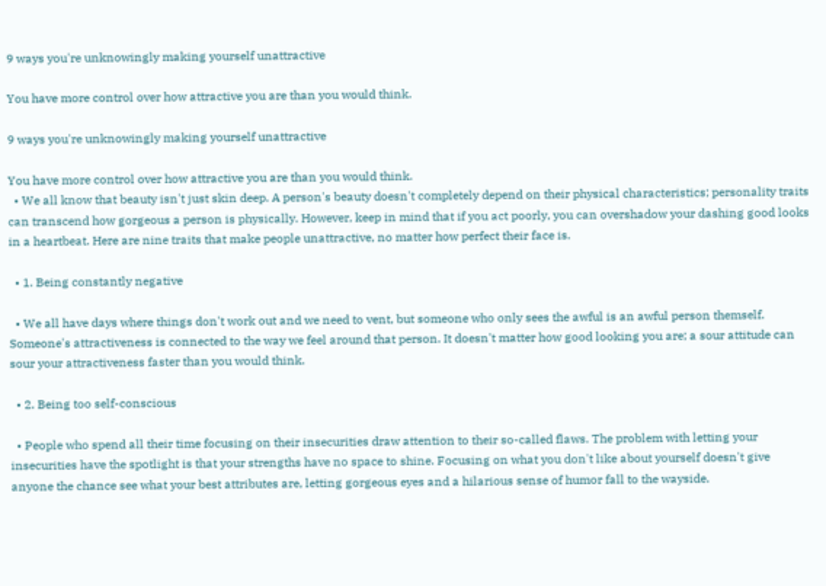9 ways you're unknowingly making yourself unattractive

You have more control over how attractive you are than you would think.

9 ways you're unknowingly making yourself unattractive

You have more control over how attractive you are than you would think.
  • We all know that beauty isn't just skin deep. A person's beauty doesn't completely depend on their physical characteristics; personality traits can transcend how gorgeous a person is physically. However, keep in mind that if you act poorly, you can overshadow your dashing good looks in a heartbeat. Here are nine traits that make people unattractive, no matter how perfect their face is.

  • 1. Being constantly negative

  • We all have days where things don't work out and we need to vent, but someone who only sees the awful is an awful person themself. Someone's attractiveness is connected to the way we feel around that person. It doesn't matter how good looking you are; a sour attitude can sour your attractiveness faster than you would think.

  • 2. Being too self-conscious

  • People who spend all their time focusing on their insecurities draw attention to their so-called flaws. The problem with letting your insecurities have the spotlight is that your strengths have no space to shine. Focusing on what you don't like about yourself doesn't give anyone the chance see what your best attributes are, letting gorgeous eyes and a hilarious sense of humor fall to the wayside.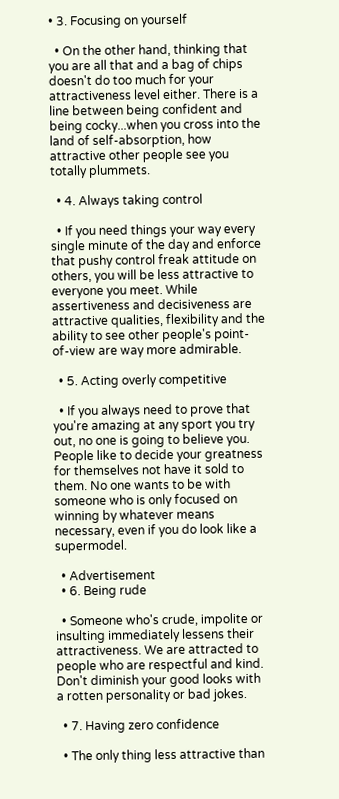• 3. Focusing on yourself

  • On the other hand, thinking that you are all that and a bag of chips doesn't do too much for your attractiveness level either. There is a line between being confident and being cocky...when you cross into the land of self-absorption, how attractive other people see you totally plummets.

  • 4. Always taking control

  • If you need things your way every single minute of the day and enforce that pushy control freak attitude on others, you will be less attractive to everyone you meet. While assertiveness and decisiveness are attractive qualities, flexibility and the ability to see other people's point-of-view are way more admirable.

  • 5. Acting overly competitive

  • If you always need to prove that you're amazing at any sport you try out, no one is going to believe you. People like to decide your greatness for themselves not have it sold to them. No one wants to be with someone who is only focused on winning by whatever means necessary, even if you do look like a supermodel.

  • Advertisement
  • 6. Being rude

  • Someone who's crude, impolite or insulting immediately lessens their attractiveness. We are attracted to people who are respectful and kind. Don't diminish your good looks with a rotten personality or bad jokes.

  • 7. Having zero confidence

  • The only thing less attractive than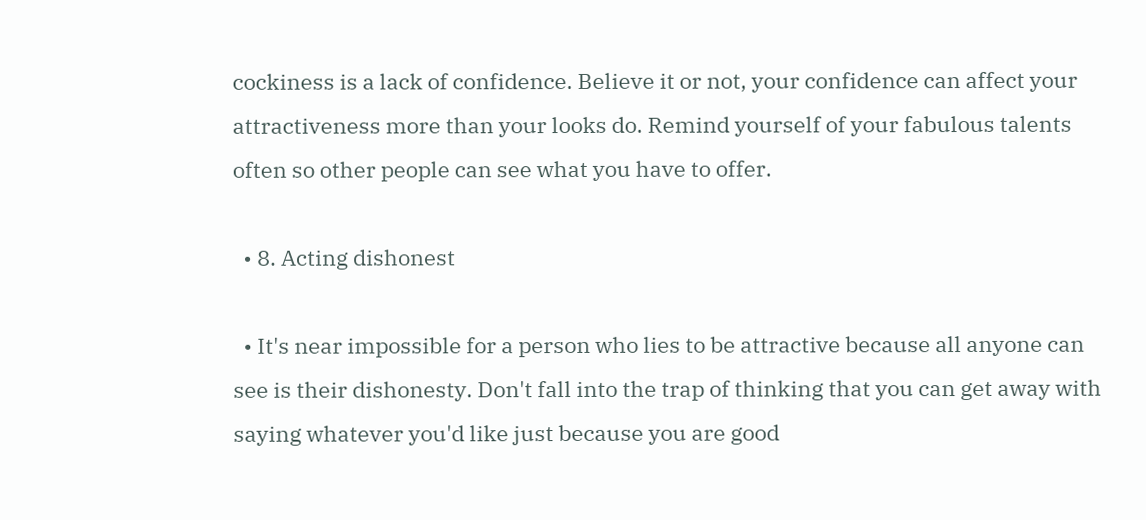cockiness is a lack of confidence. Believe it or not, your confidence can affect your attractiveness more than your looks do. Remind yourself of your fabulous talents often so other people can see what you have to offer.

  • 8. Acting dishonest

  • It's near impossible for a person who lies to be attractive because all anyone can see is their dishonesty. Don't fall into the trap of thinking that you can get away with saying whatever you'd like just because you are good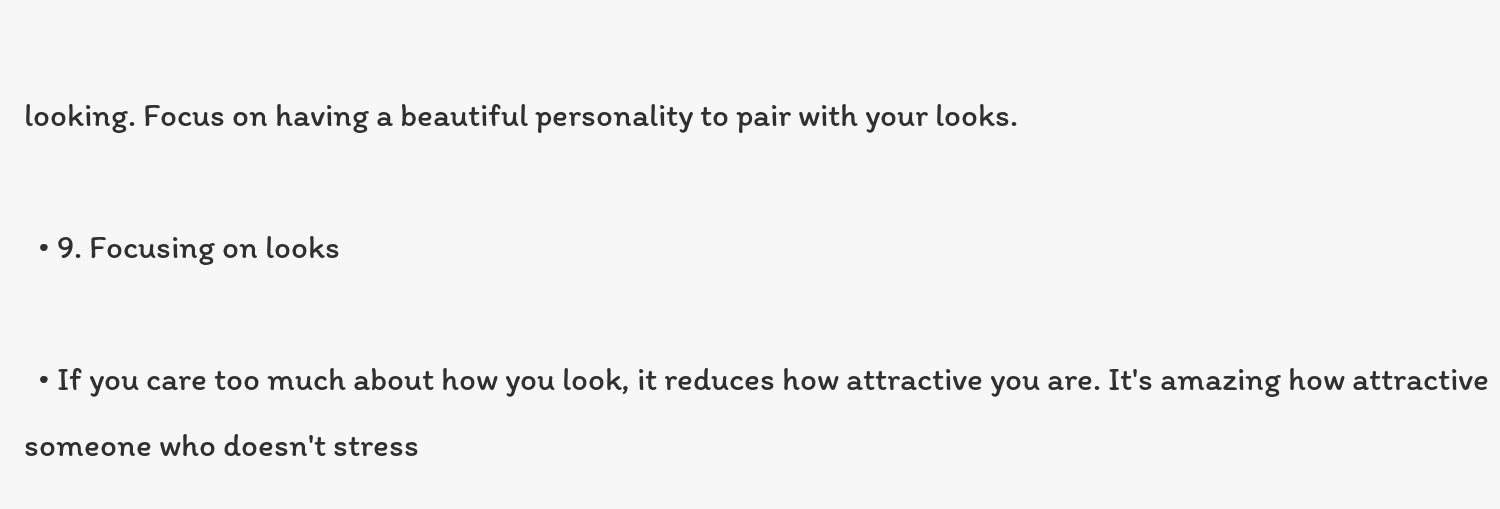looking. Focus on having a beautiful personality to pair with your looks.

  • 9. Focusing on looks

  • If you care too much about how you look, it reduces how attractive you are. It's amazing how attractive someone who doesn't stress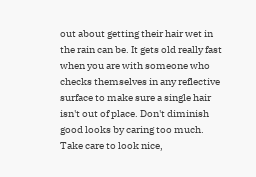out about getting their hair wet in the rain can be. It gets old really fast when you are with someone who checks themselves in any reflective surface to make sure a single hair isn't out of place. Don't diminish good looks by caring too much. Take care to look nice,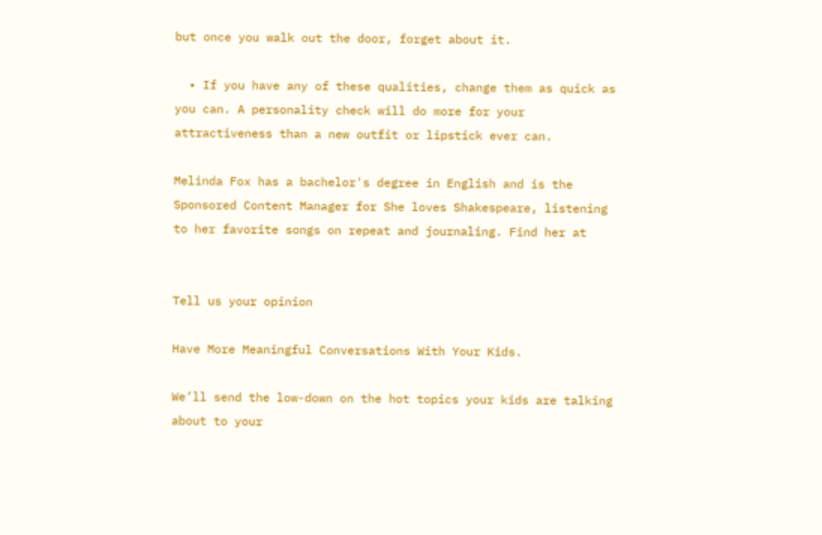but once you walk out the door, forget about it.

  • If you have any of these qualities, change them as quick as you can. A personality check will do more for your attractiveness than a new outfit or lipstick ever can.

Melinda Fox has a bachelor's degree in English and is the Sponsored Content Manager for She loves Shakespeare, listening to her favorite songs on repeat and journaling. Find her at


Tell us your opinion

Have More Meaningful Conversations With Your Kids.

We’ll send the low-down on the hot topics your kids are talking about to your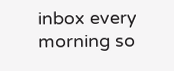inbox every morning so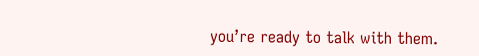you’re ready to talk with them.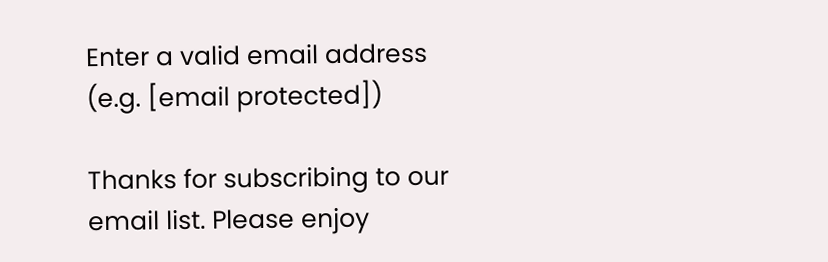Enter a valid email address (e.g. [email protected])

Thanks for subscribing to our email list. Please enjoy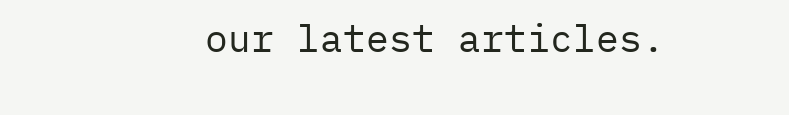our latest articles.